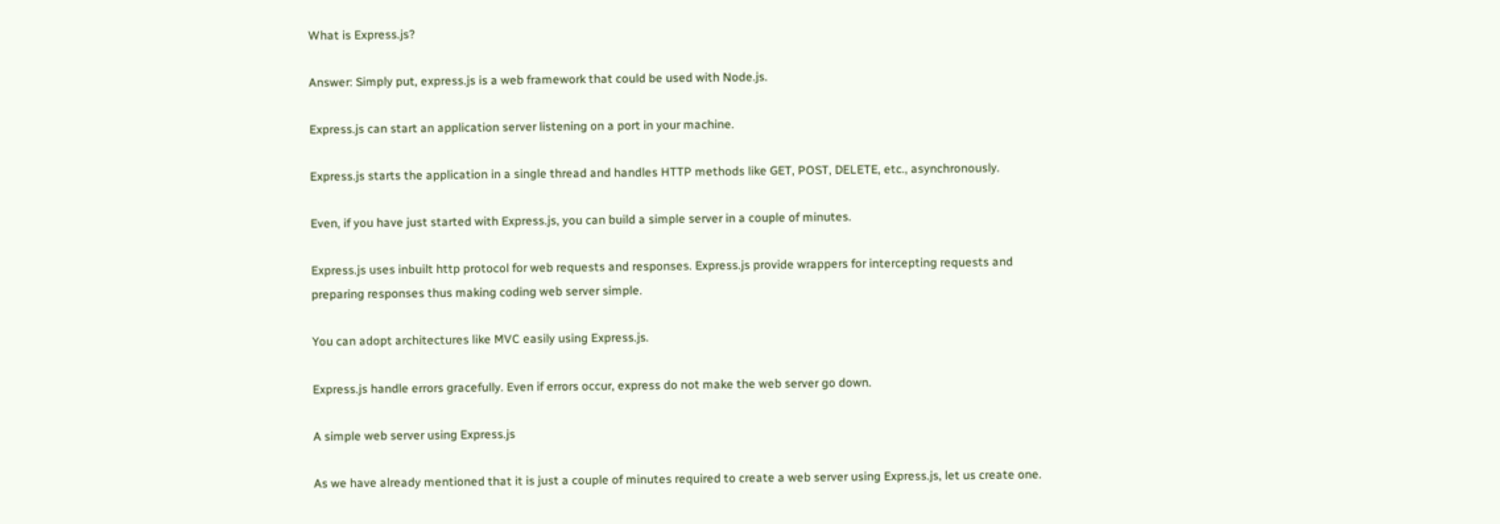What is Express.js?

Answer: Simply put, express.js is a web framework that could be used with Node.js.

Express.js can start an application server listening on a port in your machine.

Express.js starts the application in a single thread and handles HTTP methods like GET, POST, DELETE, etc., asynchronously.

Even, if you have just started with Express.js, you can build a simple server in a couple of minutes.

Express.js uses inbuilt http protocol for web requests and responses. Express.js provide wrappers for intercepting requests and preparing responses thus making coding web server simple.

You can adopt architectures like MVC easily using Express.js.

Express.js handle errors gracefully. Even if errors occur, express do not make the web server go down.

A simple web server using Express.js

As we have already mentioned that it is just a couple of minutes required to create a web server using Express.js, let us create one.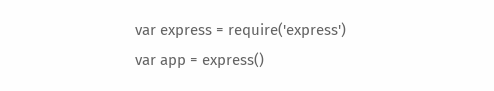var express = require('express')
var app = express()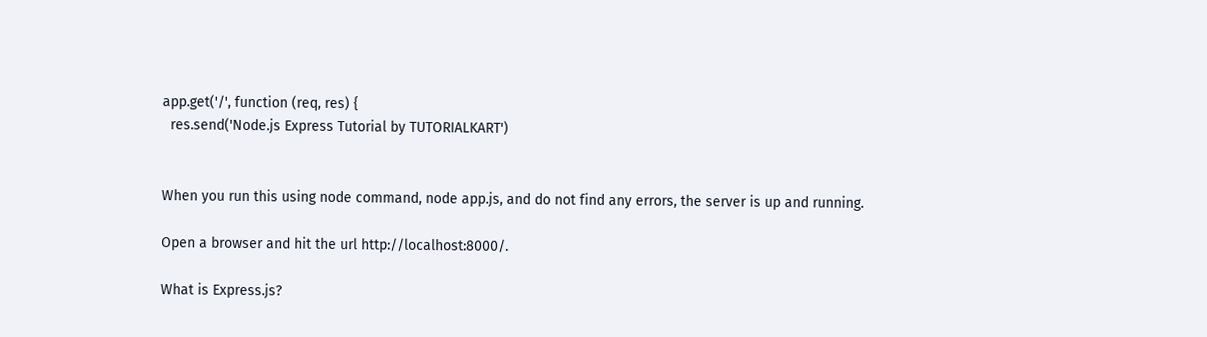app.get('/', function (req, res) {
  res.send('Node.js Express Tutorial by TUTORIALKART')


When you run this using node command, node app.js, and do not find any errors, the server is up and running.

Open a browser and hit the url http://localhost:8000/.

What is Express.js?